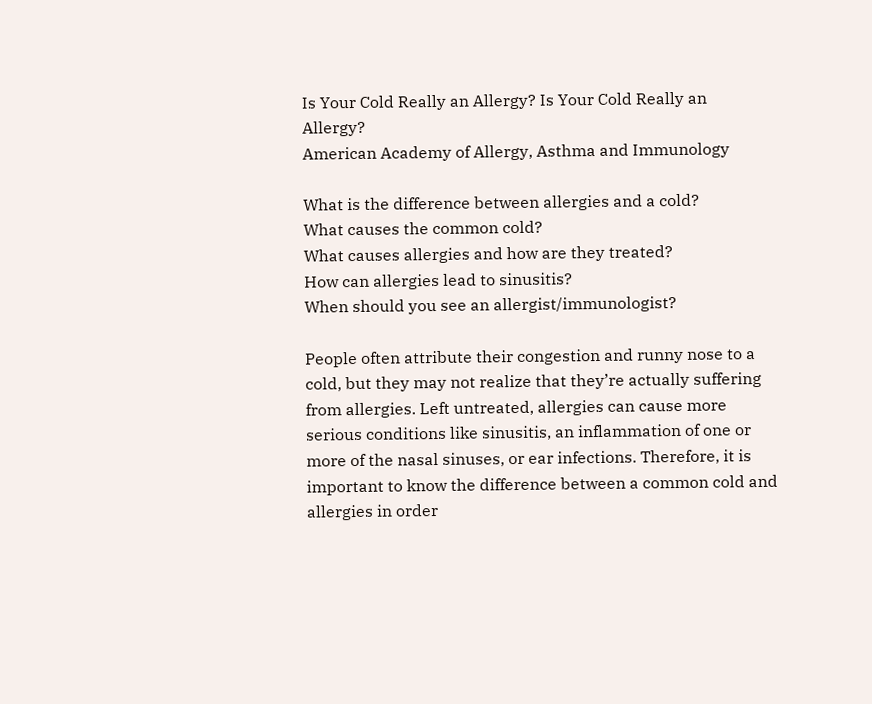Is Your Cold Really an Allergy? Is Your Cold Really an Allergy?
American Academy of Allergy, Asthma and Immunology

What is the difference between allergies and a cold?
What causes the common cold?
What causes allergies and how are they treated?
How can allergies lead to sinusitis?
When should you see an allergist/immunologist?

People often attribute their congestion and runny nose to a cold, but they may not realize that they’re actually suffering from allergies. Left untreated, allergies can cause more serious conditions like sinusitis, an inflammation of one or more of the nasal sinuses, or ear infections. Therefore, it is important to know the difference between a common cold and allergies in order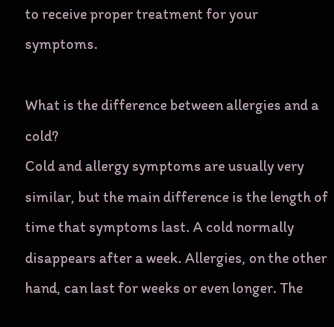to receive proper treatment for your symptoms.

What is the difference between allergies and a cold?
Cold and allergy symptoms are usually very similar, but the main difference is the length of time that symptoms last. A cold normally disappears after a week. Allergies, on the other hand, can last for weeks or even longer. The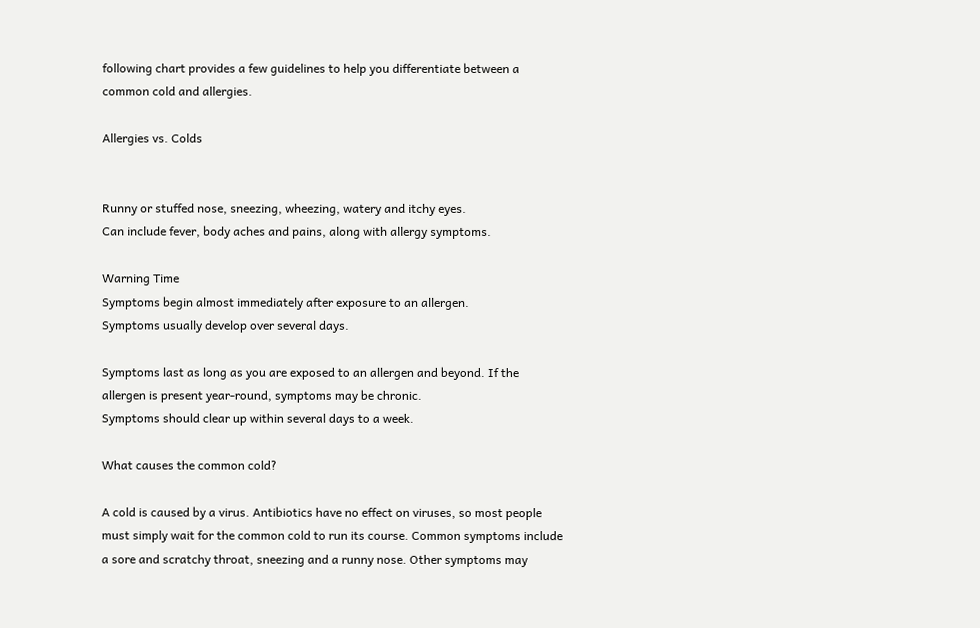following chart provides a few guidelines to help you differentiate between a common cold and allergies.

Allergies vs. Colds


Runny or stuffed nose, sneezing, wheezing, watery and itchy eyes.
Can include fever, body aches and pains, along with allergy symptoms.

Warning Time
Symptoms begin almost immediately after exposure to an allergen.
Symptoms usually develop over several days.

Symptoms last as long as you are exposed to an allergen and beyond. If the allergen is present year-round, symptoms may be chronic.
Symptoms should clear up within several days to a week.

What causes the common cold?

A cold is caused by a virus. Antibiotics have no effect on viruses, so most people must simply wait for the common cold to run its course. Common symptoms include a sore and scratchy throat, sneezing and a runny nose. Other symptoms may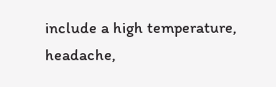include a high temperature, headache,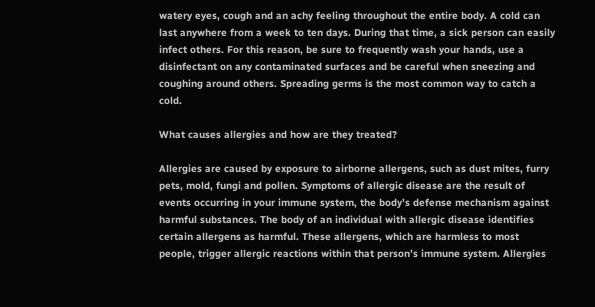watery eyes, cough and an achy feeling throughout the entire body. A cold can last anywhere from a week to ten days. During that time, a sick person can easily infect others. For this reason, be sure to frequently wash your hands, use a disinfectant on any contaminated surfaces and be careful when sneezing and coughing around others. Spreading germs is the most common way to catch a cold.

What causes allergies and how are they treated?

Allergies are caused by exposure to airborne allergens, such as dust mites, furry pets, mold, fungi and pollen. Symptoms of allergic disease are the result of events occurring in your immune system, the body’s defense mechanism against harmful substances. The body of an individual with allergic disease identifies certain allergens as harmful. These allergens, which are harmless to most people, trigger allergic reactions within that person’s immune system. Allergies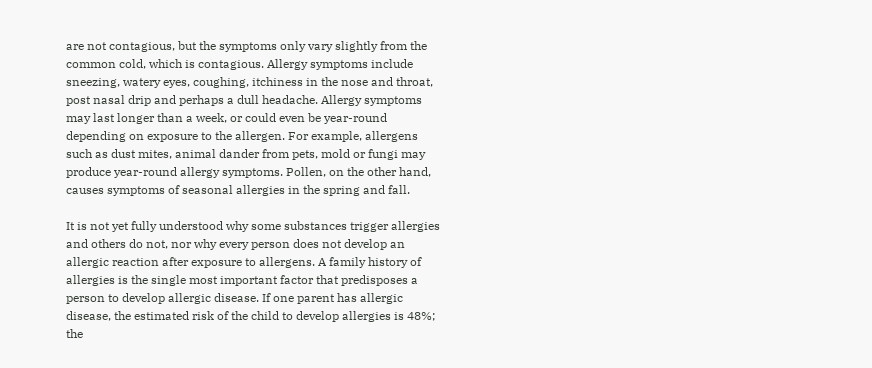are not contagious, but the symptoms only vary slightly from the common cold, which is contagious. Allergy symptoms include sneezing, watery eyes, coughing, itchiness in the nose and throat, post nasal drip and perhaps a dull headache. Allergy symptoms may last longer than a week, or could even be year-round depending on exposure to the allergen. For example, allergens such as dust mites, animal dander from pets, mold or fungi may produce year-round allergy symptoms. Pollen, on the other hand, causes symptoms of seasonal allergies in the spring and fall.

It is not yet fully understood why some substances trigger allergies and others do not, nor why every person does not develop an allergic reaction after exposure to allergens. A family history of allergies is the single most important factor that predisposes a person to develop allergic disease. If one parent has allergic disease, the estimated risk of the child to develop allergies is 48%; the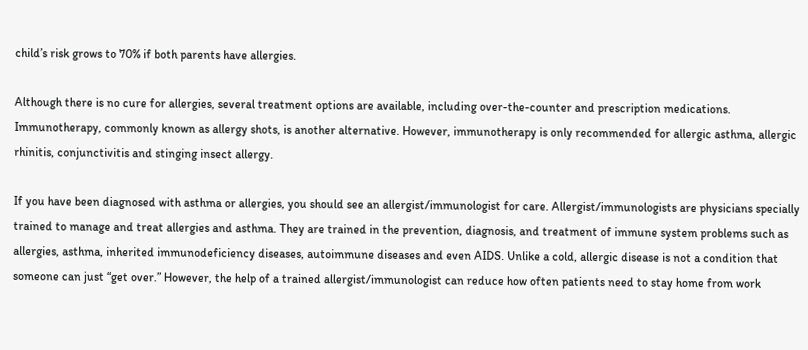child’s risk grows to 70% if both parents have allergies.

Although there is no cure for allergies, several treatment options are available, including over-the-counter and prescription medications. Immunotherapy, commonly known as allergy shots, is another alternative. However, immunotherapy is only recommended for allergic asthma, allergic rhinitis, conjunctivitis and stinging insect allergy.

If you have been diagnosed with asthma or allergies, you should see an allergist/immunologist for care. Allergist/immunologists are physicians specially trained to manage and treat allergies and asthma. They are trained in the prevention, diagnosis, and treatment of immune system problems such as allergies, asthma, inherited immunodeficiency diseases, autoimmune diseases and even AIDS. Unlike a cold, allergic disease is not a condition that someone can just “get over.” However, the help of a trained allergist/immunologist can reduce how often patients need to stay home from work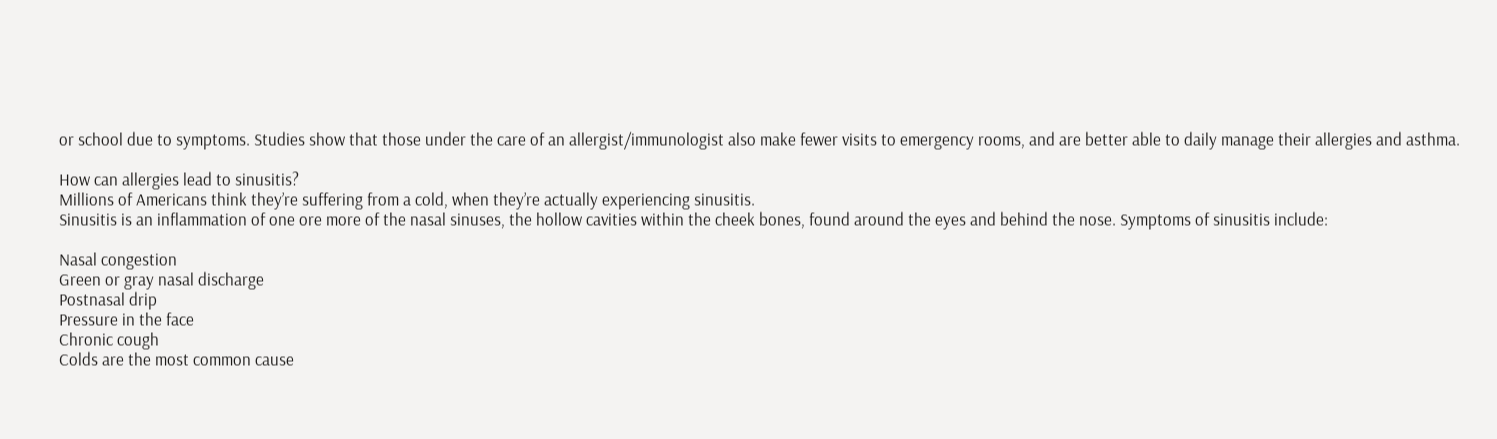or school due to symptoms. Studies show that those under the care of an allergist/immunologist also make fewer visits to emergency rooms, and are better able to daily manage their allergies and asthma.

How can allergies lead to sinusitis?
Millions of Americans think they’re suffering from a cold, when they’re actually experiencing sinusitis.
Sinusitis is an inflammation of one ore more of the nasal sinuses, the hollow cavities within the cheek bones, found around the eyes and behind the nose. Symptoms of sinusitis include:

Nasal congestion
Green or gray nasal discharge
Postnasal drip
Pressure in the face
Chronic cough
Colds are the most common cause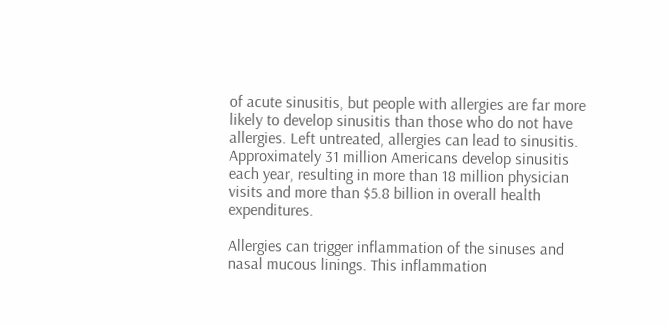of acute sinusitis, but people with allergies are far more likely to develop sinusitis than those who do not have allergies. Left untreated, allergies can lead to sinusitis. Approximately 31 million Americans develop sinusitis each year, resulting in more than 18 million physician visits and more than $5.8 billion in overall health expenditures.

Allergies can trigger inflammation of the sinuses and nasal mucous linings. This inflammation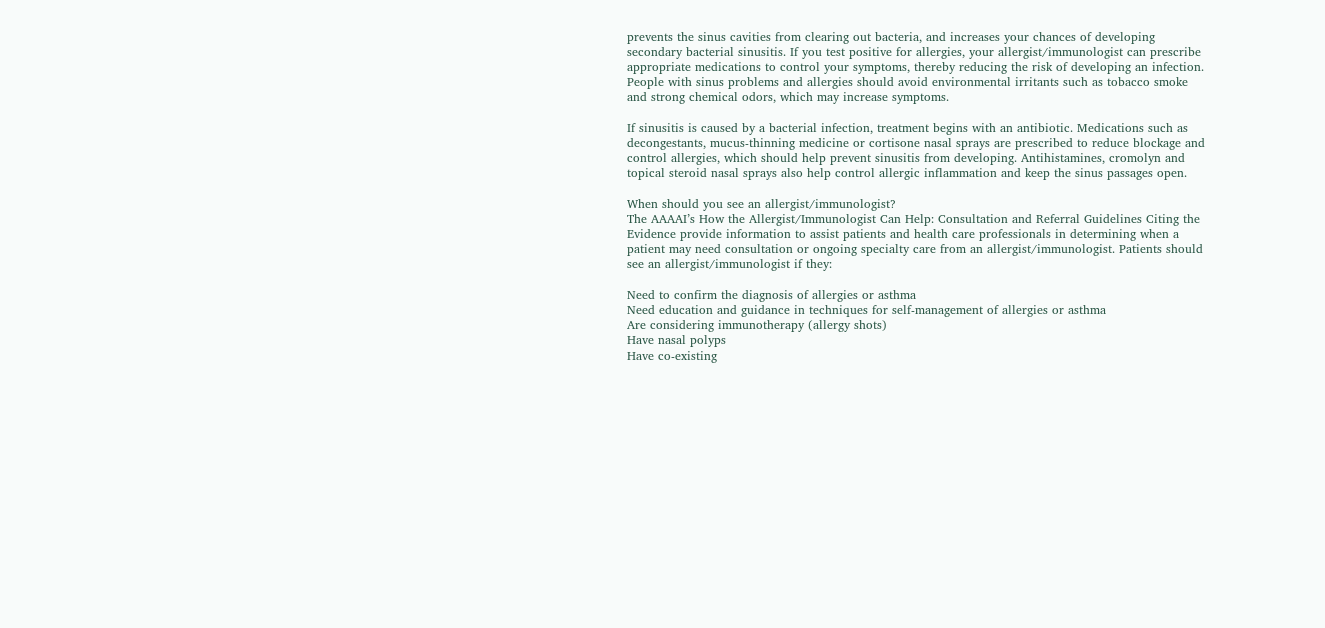prevents the sinus cavities from clearing out bacteria, and increases your chances of developing secondary bacterial sinusitis. If you test positive for allergies, your allergist/immunologist can prescribe appropriate medications to control your symptoms, thereby reducing the risk of developing an infection. People with sinus problems and allergies should avoid environmental irritants such as tobacco smoke and strong chemical odors, which may increase symptoms.

If sinusitis is caused by a bacterial infection, treatment begins with an antibiotic. Medications such as decongestants, mucus-thinning medicine or cortisone nasal sprays are prescribed to reduce blockage and control allergies, which should help prevent sinusitis from developing. Antihistamines, cromolyn and topical steroid nasal sprays also help control allergic inflammation and keep the sinus passages open.

When should you see an allergist/immunologist?
The AAAAI’s How the Allergist/Immunologist Can Help: Consultation and Referral Guidelines Citing the Evidence provide information to assist patients and health care professionals in determining when a patient may need consultation or ongoing specialty care from an allergist/immunologist. Patients should see an allergist/immunologist if they:

Need to confirm the diagnosis of allergies or asthma
Need education and guidance in techniques for self-management of allergies or asthma
Are considering immunotherapy (allergy shots)
Have nasal polyps
Have co-existing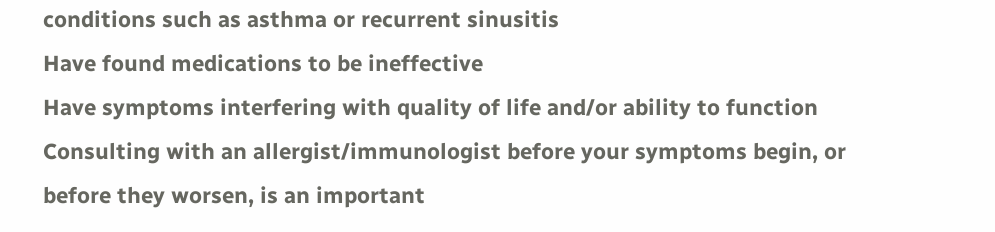conditions such as asthma or recurrent sinusitis
Have found medications to be ineffective
Have symptoms interfering with quality of life and/or ability to function
Consulting with an allergist/immunologist before your symptoms begin, or before they worsen, is an important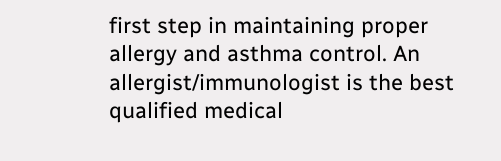first step in maintaining proper allergy and asthma control. An allergist/immunologist is the best qualified medical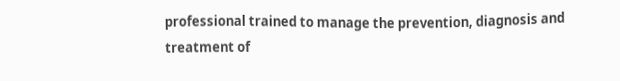professional trained to manage the prevention, diagnosis and treatment of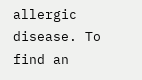allergic disease. To find an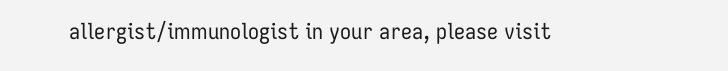allergist/immunologist in your area, please visit